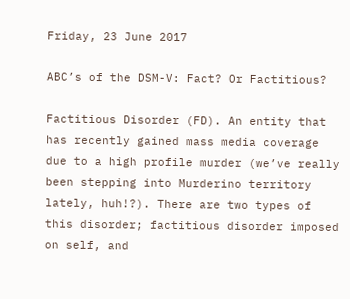Friday, 23 June 2017

ABC’s of the DSM-V: Fact? Or Factitious?

Factitious Disorder (FD). An entity that has recently gained mass media coverage due to a high profile murder (we’ve really been stepping into Murderino territory lately, huh!?). There are two types of this disorder; factitious disorder imposed on self, and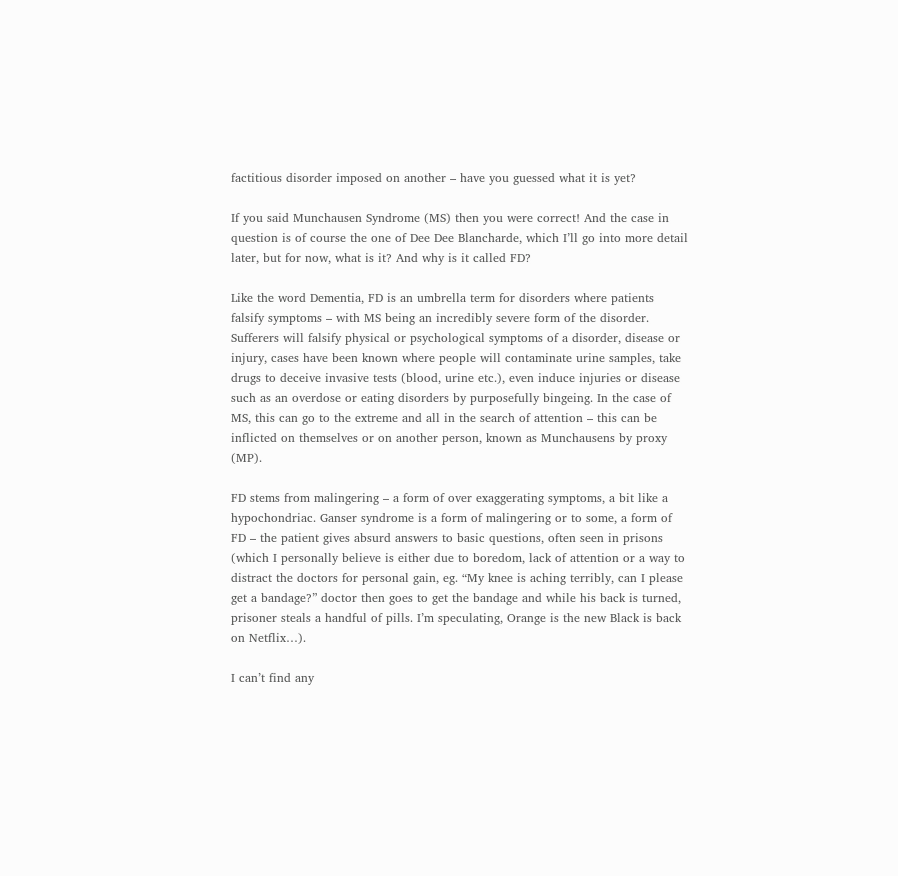factitious disorder imposed on another – have you guessed what it is yet?

If you said Munchausen Syndrome (MS) then you were correct! And the case in question is of course the one of Dee Dee Blancharde, which I’ll go into more detail later, but for now, what is it? And why is it called FD?

Like the word Dementia, FD is an umbrella term for disorders where patients falsify symptoms – with MS being an incredibly severe form of the disorder. Sufferers will falsify physical or psychological symptoms of a disorder, disease or injury, cases have been known where people will contaminate urine samples, take drugs to deceive invasive tests (blood, urine etc.), even induce injuries or disease such as an overdose or eating disorders by purposefully bingeing. In the case of MS, this can go to the extreme and all in the search of attention – this can be inflicted on themselves or on another person, known as Munchausens by proxy (MP).

FD stems from malingering – a form of over exaggerating symptoms, a bit like a hypochondriac. Ganser syndrome is a form of malingering or to some, a form of FD – the patient gives absurd answers to basic questions, often seen in prisons (which I personally believe is either due to boredom, lack of attention or a way to distract the doctors for personal gain, eg. “My knee is aching terribly, can I please get a bandage?” doctor then goes to get the bandage and while his back is turned, prisoner steals a handful of pills. I’m speculating, Orange is the new Black is back on Netflix…).

I can’t find any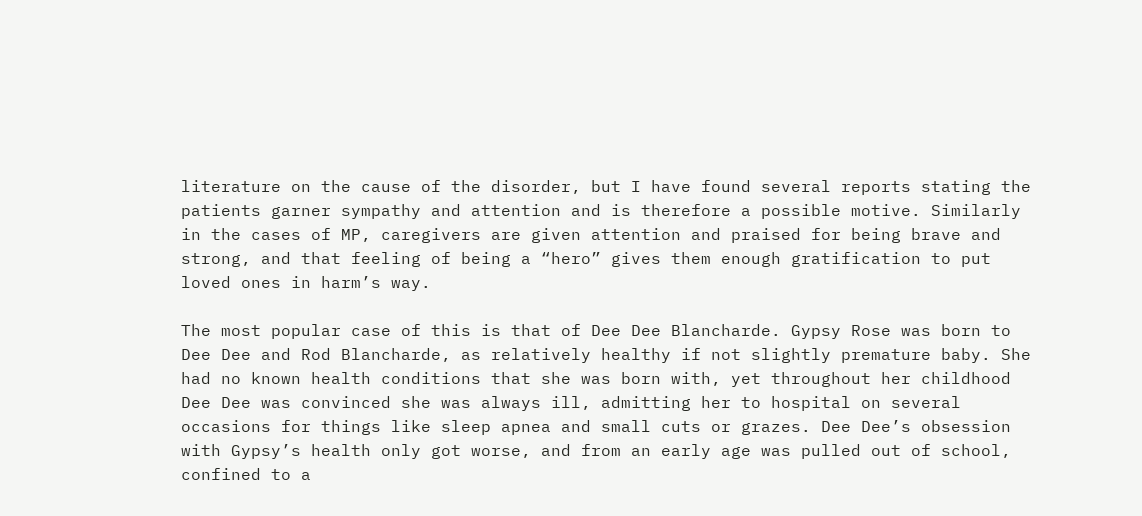literature on the cause of the disorder, but I have found several reports stating the patients garner sympathy and attention and is therefore a possible motive. Similarly in the cases of MP, caregivers are given attention and praised for being brave and strong, and that feeling of being a “hero” gives them enough gratification to put loved ones in harm’s way.

The most popular case of this is that of Dee Dee Blancharde. Gypsy Rose was born to Dee Dee and Rod Blancharde, as relatively healthy if not slightly premature baby. She had no known health conditions that she was born with, yet throughout her childhood Dee Dee was convinced she was always ill, admitting her to hospital on several occasions for things like sleep apnea and small cuts or grazes. Dee Dee’s obsession with Gypsy’s health only got worse, and from an early age was pulled out of school, confined to a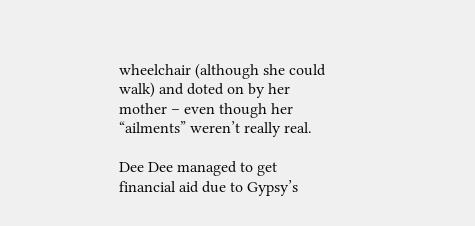wheelchair (although she could walk) and doted on by her mother – even though her “ailments” weren’t really real.

Dee Dee managed to get financial aid due to Gypsy’s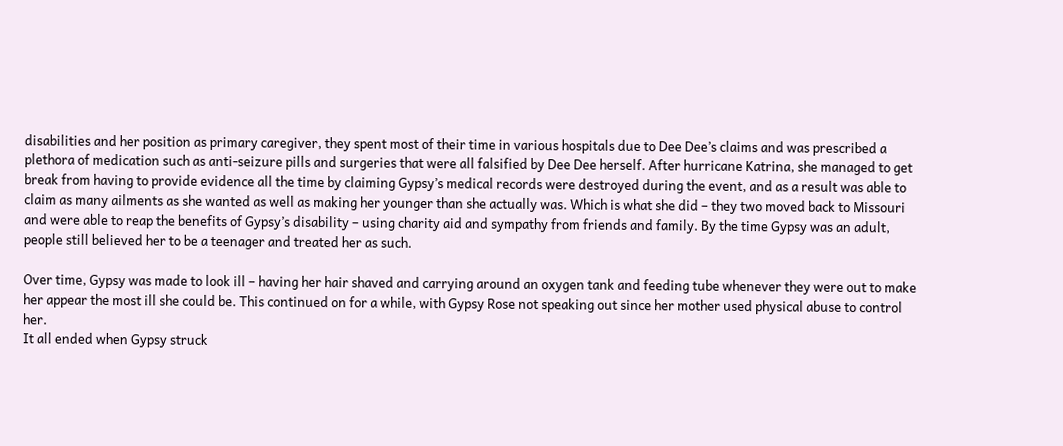disabilities and her position as primary caregiver, they spent most of their time in various hospitals due to Dee Dee’s claims and was prescribed a plethora of medication such as anti-seizure pills and surgeries that were all falsified by Dee Dee herself. After hurricane Katrina, she managed to get break from having to provide evidence all the time by claiming Gypsy’s medical records were destroyed during the event, and as a result was able to claim as many ailments as she wanted as well as making her younger than she actually was. Which is what she did – they two moved back to Missouri and were able to reap the benefits of Gypsy’s disability – using charity aid and sympathy from friends and family. By the time Gypsy was an adult, people still believed her to be a teenager and treated her as such.

Over time, Gypsy was made to look ill – having her hair shaved and carrying around an oxygen tank and feeding tube whenever they were out to make her appear the most ill she could be. This continued on for a while, with Gypsy Rose not speaking out since her mother used physical abuse to control her.
It all ended when Gypsy struck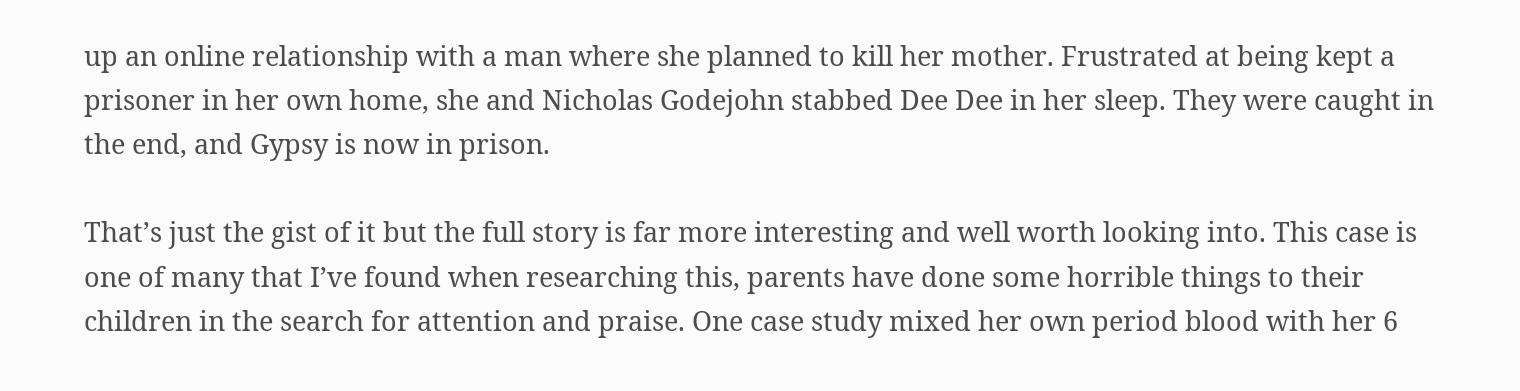up an online relationship with a man where she planned to kill her mother. Frustrated at being kept a prisoner in her own home, she and Nicholas Godejohn stabbed Dee Dee in her sleep. They were caught in the end, and Gypsy is now in prison.

That’s just the gist of it but the full story is far more interesting and well worth looking into. This case is one of many that I’ve found when researching this, parents have done some horrible things to their children in the search for attention and praise. One case study mixed her own period blood with her 6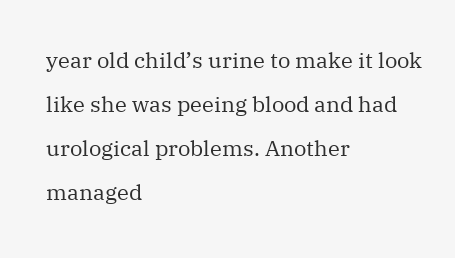year old child’s urine to make it look like she was peeing blood and had urological problems. Another managed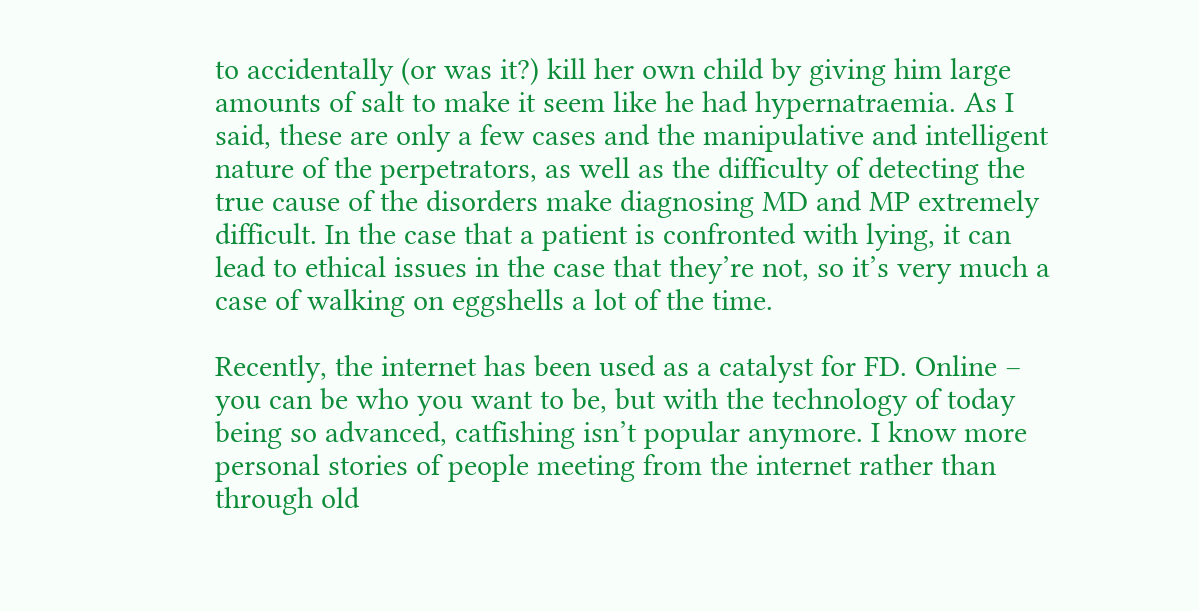to accidentally (or was it?) kill her own child by giving him large amounts of salt to make it seem like he had hypernatraemia. As I said, these are only a few cases and the manipulative and intelligent nature of the perpetrators, as well as the difficulty of detecting the true cause of the disorders make diagnosing MD and MP extremely difficult. In the case that a patient is confronted with lying, it can lead to ethical issues in the case that they’re not, so it’s very much a case of walking on eggshells a lot of the time.

Recently, the internet has been used as a catalyst for FD. Online – you can be who you want to be, but with the technology of today being so advanced, catfishing isn’t popular anymore. I know more personal stories of people meeting from the internet rather than through old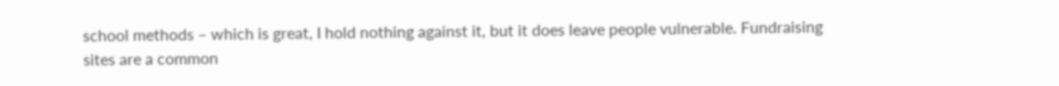school methods – which is great, I hold nothing against it, but it does leave people vulnerable. Fundraising sites are a common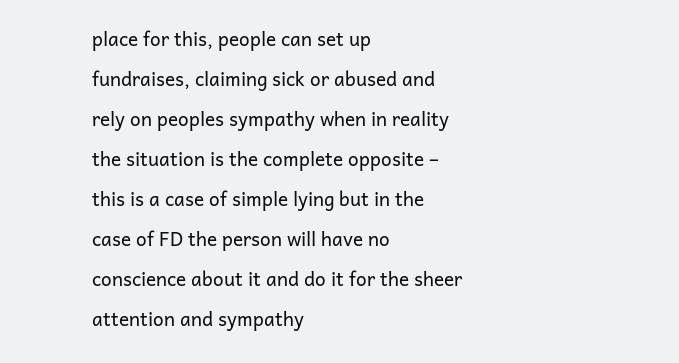place for this, people can set up fundraises, claiming sick or abused and rely on peoples sympathy when in reality the situation is the complete opposite – this is a case of simple lying but in the case of FD the person will have no conscience about it and do it for the sheer attention and sympathy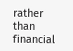rather than financial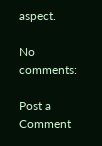aspect.

No comments:

Post a Comment